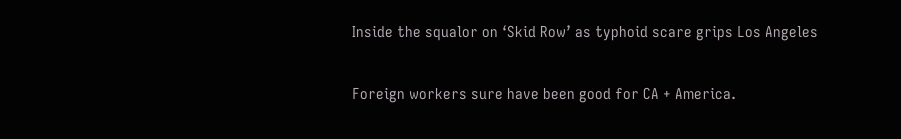Inside the squalor on ‘Skid Row’ as typhoid scare grips Los Angeles

Foreign workers sure have been good for CA + America.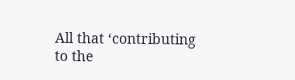All that ‘contributing to the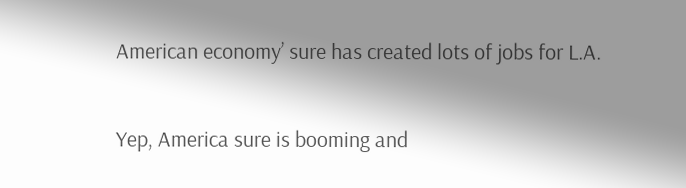American economy’ sure has created lots of jobs for L.A.

Yep, America sure is booming and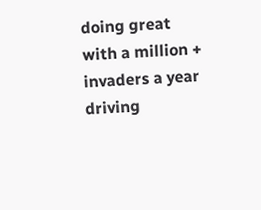doing great with a million + invaders a year driving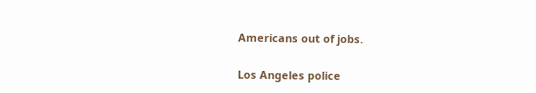Americans out of jobs.

Los Angeles police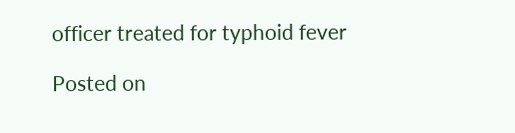officer treated for typhoid fever

Posted on